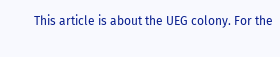This article is about the UEG colony. For the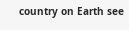country on Earth see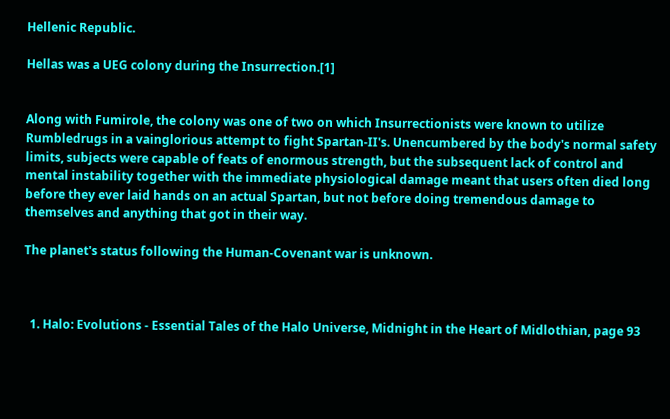Hellenic Republic.

Hellas was a UEG colony during the Insurrection.[1]


Along with Fumirole, the colony was one of two on which Insurrectionists were known to utilize Rumbledrugs in a vainglorious attempt to fight Spartan-II's. Unencumbered by the body's normal safety limits, subjects were capable of feats of enormous strength, but the subsequent lack of control and mental instability together with the immediate physiological damage meant that users often died long before they ever laid hands on an actual Spartan, but not before doing tremendous damage to themselves and anything that got in their way.

The planet's status following the Human-Covenant war is unknown.



  1. Halo: Evolutions - Essential Tales of the Halo Universe, Midnight in the Heart of Midlothian, page 93